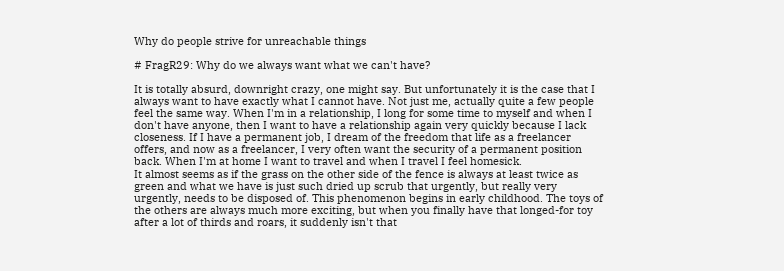Why do people strive for unreachable things

# FragR29: Why do we always want what we can't have?

It is totally absurd, downright crazy, one might say. But unfortunately it is the case that I always want to have exactly what I cannot have. Not just me, actually quite a few people feel the same way. When I'm in a relationship, I long for some time to myself and when I don't have anyone, then I want to have a relationship again very quickly because I lack closeness. If I have a permanent job, I dream of the freedom that life as a freelancer offers, and now as a freelancer, I very often want the security of a permanent position back. When I'm at home I want to travel and when I travel I feel homesick.
It almost seems as if the grass on the other side of the fence is always at least twice as green and what we have is just such dried up scrub that urgently, but really very urgently, needs to be disposed of. This phenomenon begins in early childhood. The toys of the others are always much more exciting, but when you finally have that longed-for toy after a lot of thirds and roars, it suddenly isn't that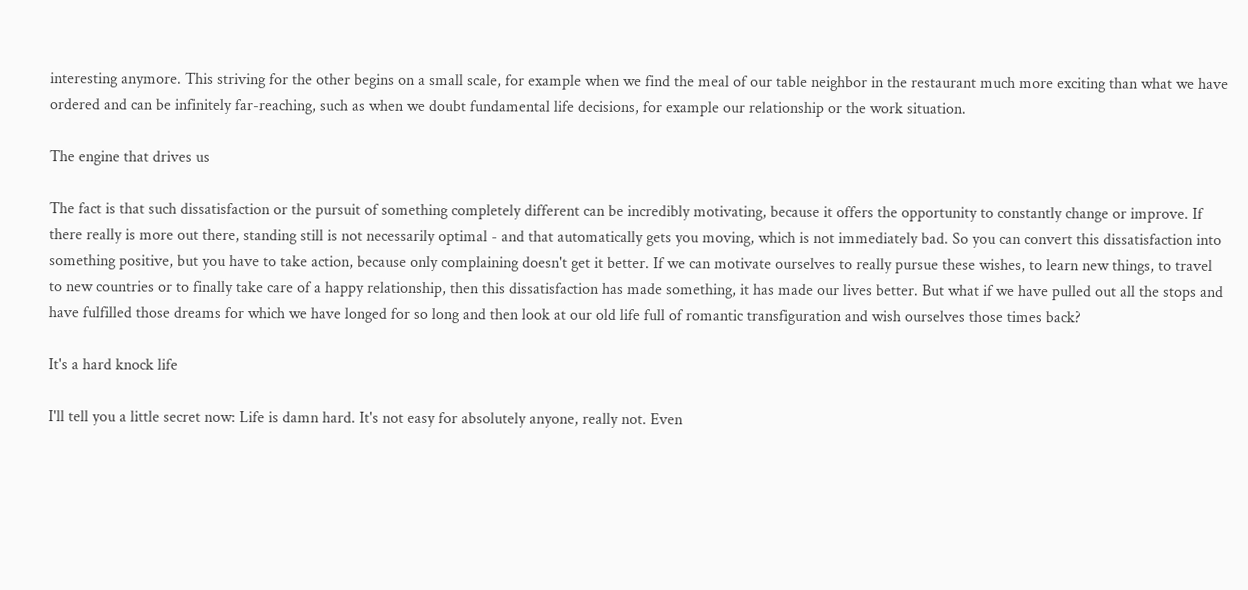interesting anymore. This striving for the other begins on a small scale, for example when we find the meal of our table neighbor in the restaurant much more exciting than what we have ordered and can be infinitely far-reaching, such as when we doubt fundamental life decisions, for example our relationship or the work situation.

The engine that drives us

The fact is that such dissatisfaction or the pursuit of something completely different can be incredibly motivating, because it offers the opportunity to constantly change or improve. If there really is more out there, standing still is not necessarily optimal - and that automatically gets you moving, which is not immediately bad. So you can convert this dissatisfaction into something positive, but you have to take action, because only complaining doesn't get it better. If we can motivate ourselves to really pursue these wishes, to learn new things, to travel to new countries or to finally take care of a happy relationship, then this dissatisfaction has made something, it has made our lives better. But what if we have pulled out all the stops and have fulfilled those dreams for which we have longed for so long and then look at our old life full of romantic transfiguration and wish ourselves those times back?

It's a hard knock life

I'll tell you a little secret now: Life is damn hard. It's not easy for absolutely anyone, really not. Even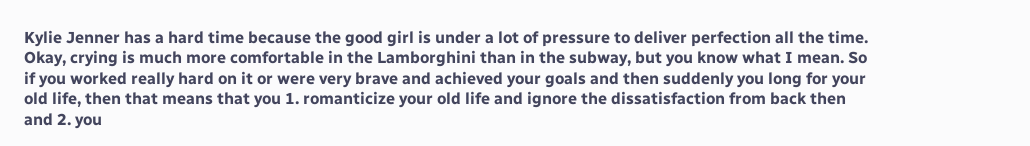Kylie Jenner has a hard time because the good girl is under a lot of pressure to deliver perfection all the time. Okay, crying is much more comfortable in the Lamborghini than in the subway, but you know what I mean. So if you worked really hard on it or were very brave and achieved your goals and then suddenly you long for your old life, then that means that you 1. romanticize your old life and ignore the dissatisfaction from back then and 2. you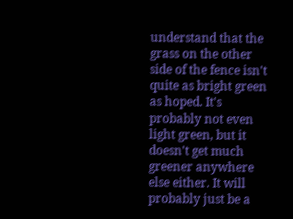understand that the grass on the other side of the fence isn't quite as bright green as hoped. It's probably not even light green, but it doesn't get much greener anywhere else either. It will probably just be a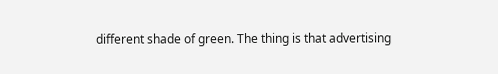different shade of green. The thing is that advertising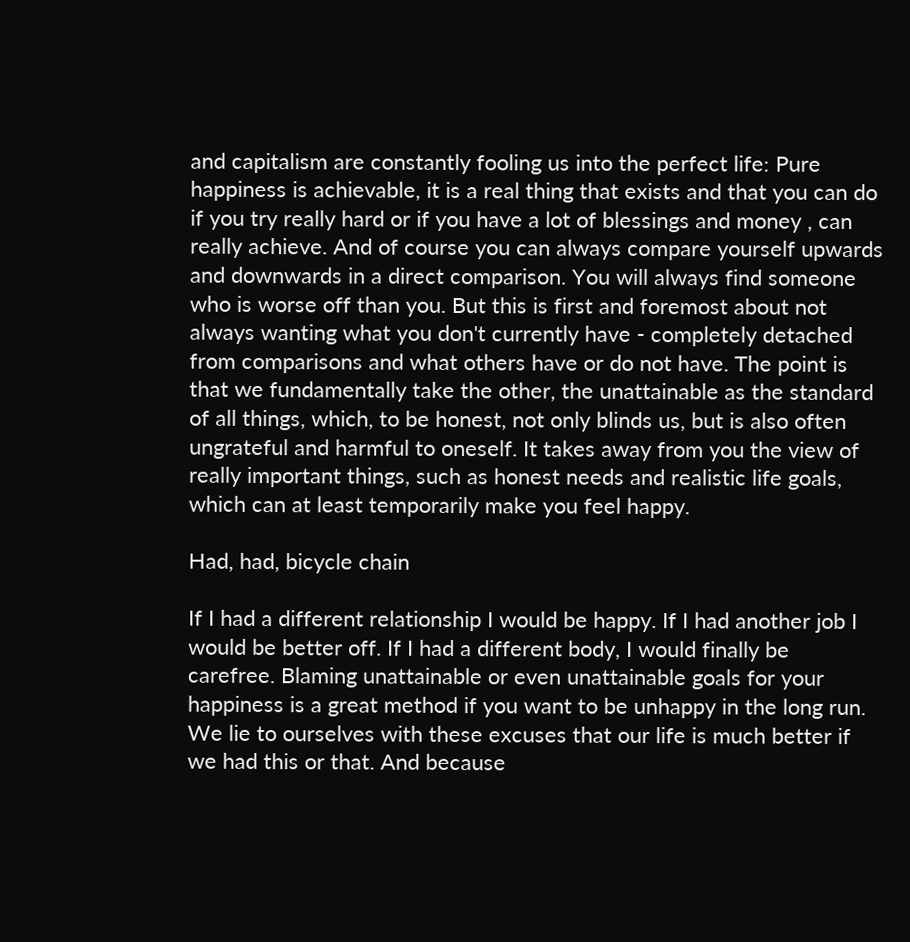and capitalism are constantly fooling us into the perfect life: Pure happiness is achievable, it is a real thing that exists and that you can do if you try really hard or if you have a lot of blessings and money , can really achieve. And of course you can always compare yourself upwards and downwards in a direct comparison. You will always find someone who is worse off than you. But this is first and foremost about not always wanting what you don't currently have - completely detached from comparisons and what others have or do not have. The point is that we fundamentally take the other, the unattainable as the standard of all things, which, to be honest, not only blinds us, but is also often ungrateful and harmful to oneself. It takes away from you the view of really important things, such as honest needs and realistic life goals, which can at least temporarily make you feel happy.

Had, had, bicycle chain

If I had a different relationship I would be happy. If I had another job I would be better off. If I had a different body, I would finally be carefree. Blaming unattainable or even unattainable goals for your happiness is a great method if you want to be unhappy in the long run. We lie to ourselves with these excuses that our life is much better if we had this or that. And because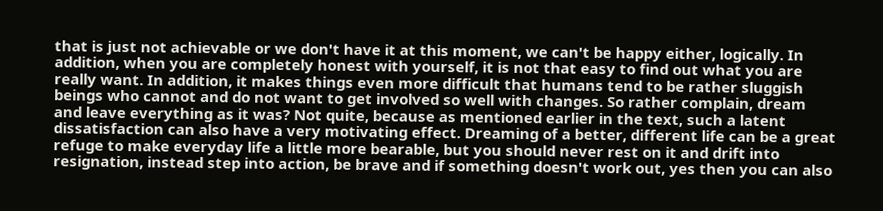that is just not achievable or we don't have it at this moment, we can't be happy either, logically. In addition, when you are completely honest with yourself, it is not that easy to find out what you are really want. In addition, it makes things even more difficult that humans tend to be rather sluggish beings who cannot and do not want to get involved so well with changes. So rather complain, dream and leave everything as it was? Not quite, because as mentioned earlier in the text, such a latent dissatisfaction can also have a very motivating effect. Dreaming of a better, different life can be a great refuge to make everyday life a little more bearable, but you should never rest on it and drift into resignation, instead step into action, be brave and if something doesn't work out, yes then you can also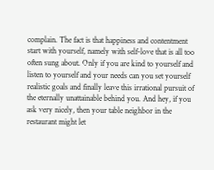complain. The fact is that happiness and contentment start with yourself, namely with self-love that is all too often sung about. Only if you are kind to yourself and listen to yourself and your needs can you set yourself realistic goals and finally leave this irrational pursuit of the eternally unattainable behind you. And hey, if you ask very nicely, then your table neighbor in the restaurant might let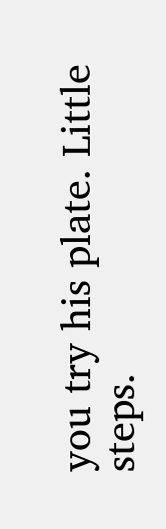you try his plate. Little steps.